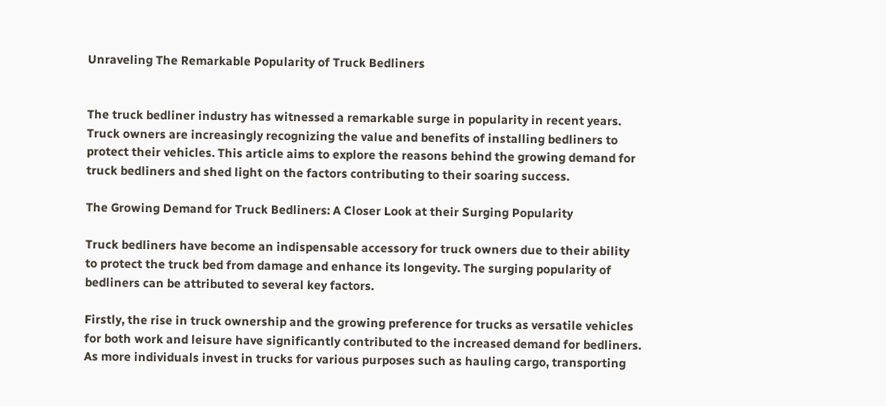Unraveling The Remarkable Popularity of Truck Bedliners


The truck bedliner industry has witnessed a remarkable surge in popularity in recent years. Truck owners are increasingly recognizing the value and benefits of installing bedliners to protect their vehicles. This article aims to explore the reasons behind the growing demand for truck bedliners and shed light on the factors contributing to their soaring success.

The Growing Demand for Truck Bedliners: A Closer Look at their Surging Popularity

Truck bedliners have become an indispensable accessory for truck owners due to their ability to protect the truck bed from damage and enhance its longevity. The surging popularity of bedliners can be attributed to several key factors.

Firstly, the rise in truck ownership and the growing preference for trucks as versatile vehicles for both work and leisure have significantly contributed to the increased demand for bedliners. As more individuals invest in trucks for various purposes such as hauling cargo, transporting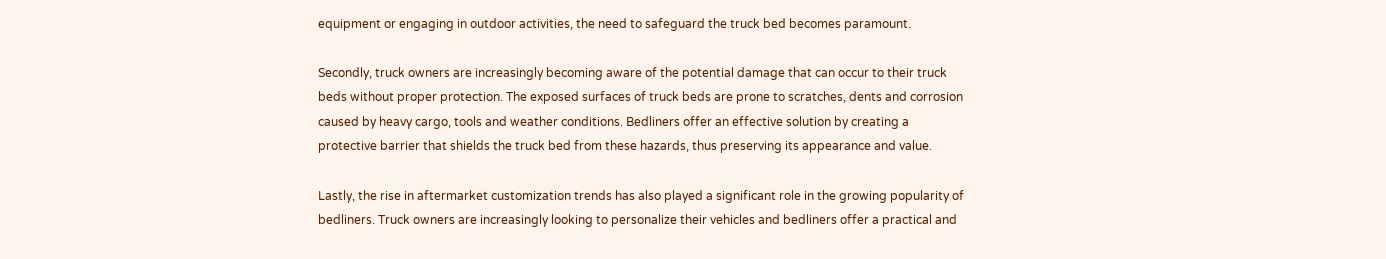equipment or engaging in outdoor activities, the need to safeguard the truck bed becomes paramount.

Secondly, truck owners are increasingly becoming aware of the potential damage that can occur to their truck beds without proper protection. The exposed surfaces of truck beds are prone to scratches, dents and corrosion caused by heavy cargo, tools and weather conditions. Bedliners offer an effective solution by creating a protective barrier that shields the truck bed from these hazards, thus preserving its appearance and value.

Lastly, the rise in aftermarket customization trends has also played a significant role in the growing popularity of bedliners. Truck owners are increasingly looking to personalize their vehicles and bedliners offer a practical and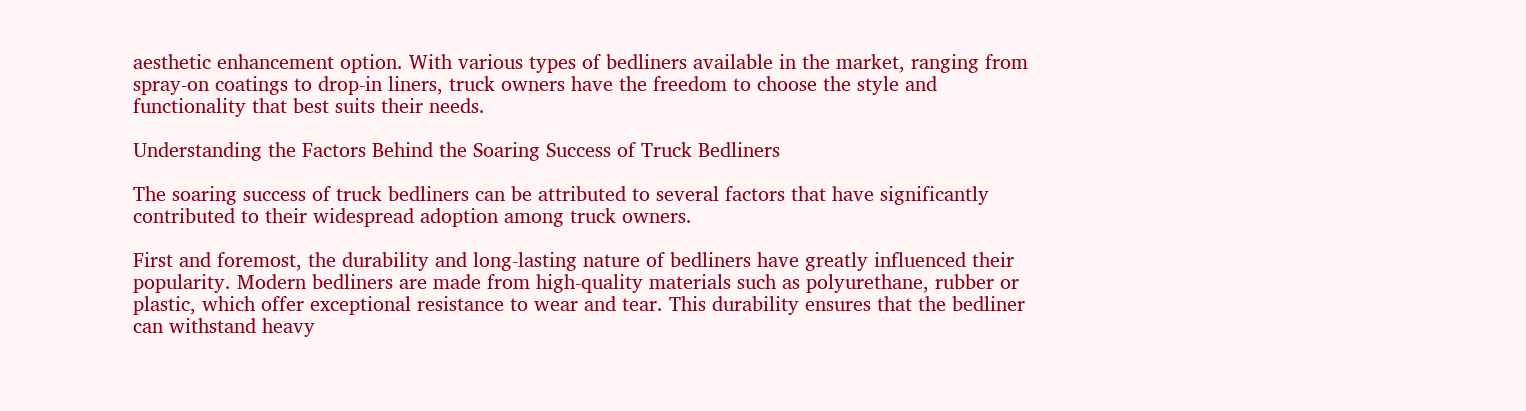aesthetic enhancement option. With various types of bedliners available in the market, ranging from spray-on coatings to drop-in liners, truck owners have the freedom to choose the style and functionality that best suits their needs.

Understanding the Factors Behind the Soaring Success of Truck Bedliners

The soaring success of truck bedliners can be attributed to several factors that have significantly contributed to their widespread adoption among truck owners.

First and foremost, the durability and long-lasting nature of bedliners have greatly influenced their popularity. Modern bedliners are made from high-quality materials such as polyurethane, rubber or plastic, which offer exceptional resistance to wear and tear. This durability ensures that the bedliner can withstand heavy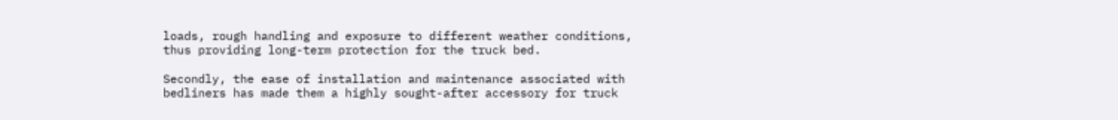loads, rough handling and exposure to different weather conditions, thus providing long-term protection for the truck bed.

Secondly, the ease of installation and maintenance associated with bedliners has made them a highly sought-after accessory for truck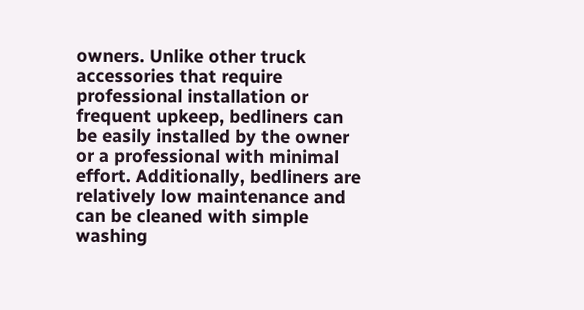owners. Unlike other truck accessories that require professional installation or frequent upkeep, bedliners can be easily installed by the owner or a professional with minimal effort. Additionally, bedliners are relatively low maintenance and can be cleaned with simple washing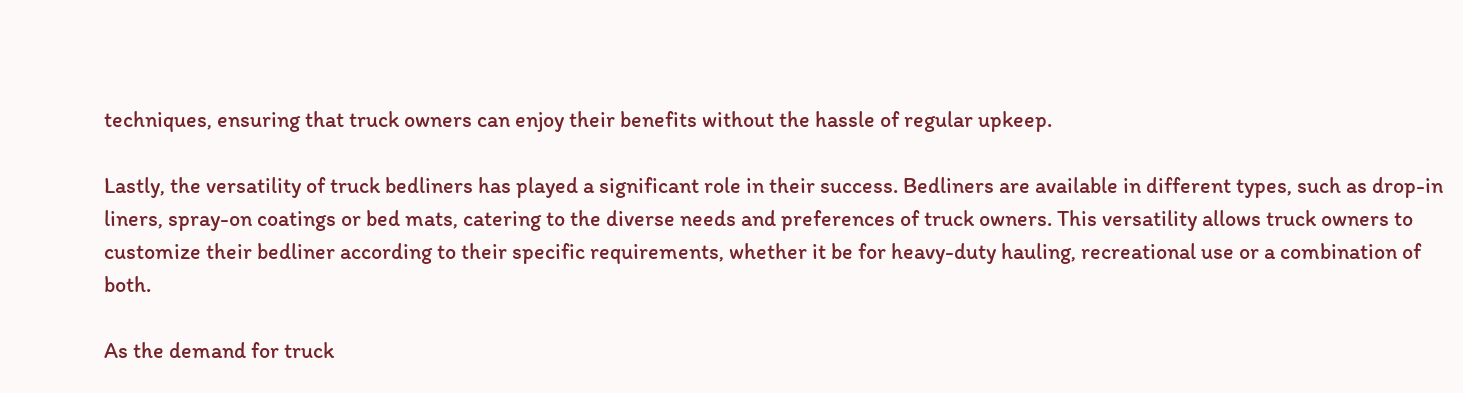techniques, ensuring that truck owners can enjoy their benefits without the hassle of regular upkeep.

Lastly, the versatility of truck bedliners has played a significant role in their success. Bedliners are available in different types, such as drop-in liners, spray-on coatings or bed mats, catering to the diverse needs and preferences of truck owners. This versatility allows truck owners to customize their bedliner according to their specific requirements, whether it be for heavy-duty hauling, recreational use or a combination of both.

As the demand for truck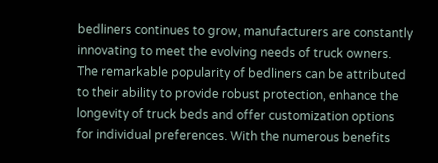bedliners continues to grow, manufacturers are constantly innovating to meet the evolving needs of truck owners. The remarkable popularity of bedliners can be attributed to their ability to provide robust protection, enhance the longevity of truck beds and offer customization options for individual preferences. With the numerous benefits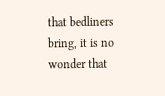that bedliners bring, it is no wonder that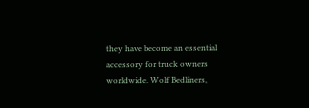they have become an essential accessory for truck owners worldwide. Wolf Bedliners,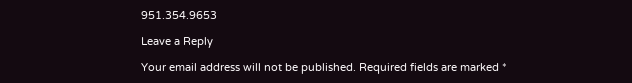951.354.9653

Leave a Reply

Your email address will not be published. Required fields are marked *